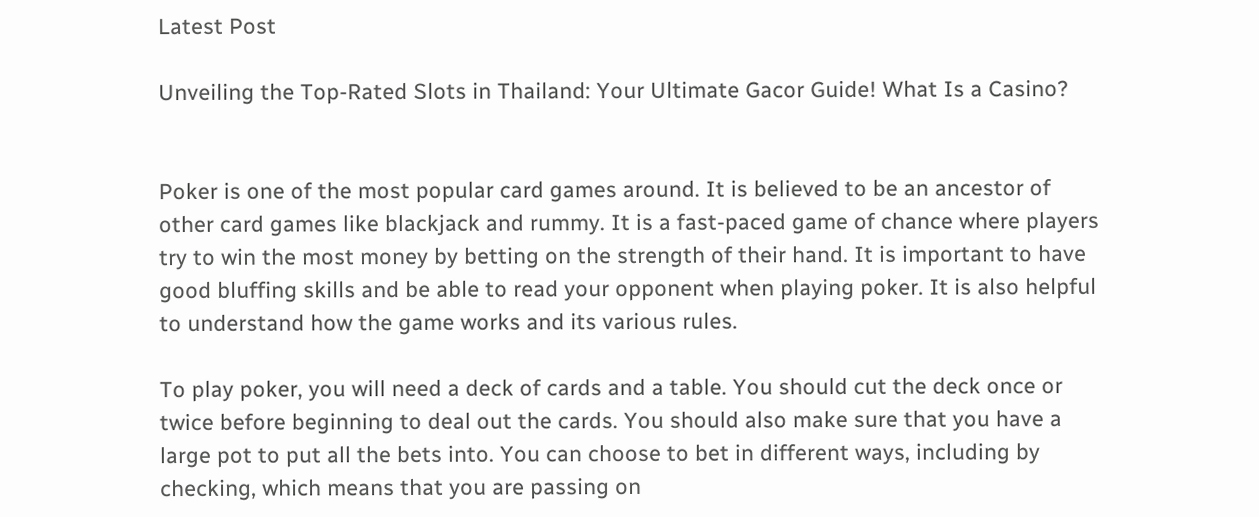Latest Post

Unveiling the Top-Rated Slots in Thailand: Your Ultimate Gacor Guide! What Is a Casino?


Poker is one of the most popular card games around. It is believed to be an ancestor of other card games like blackjack and rummy. It is a fast-paced game of chance where players try to win the most money by betting on the strength of their hand. It is important to have good bluffing skills and be able to read your opponent when playing poker. It is also helpful to understand how the game works and its various rules.

To play poker, you will need a deck of cards and a table. You should cut the deck once or twice before beginning to deal out the cards. You should also make sure that you have a large pot to put all the bets into. You can choose to bet in different ways, including by checking, which means that you are passing on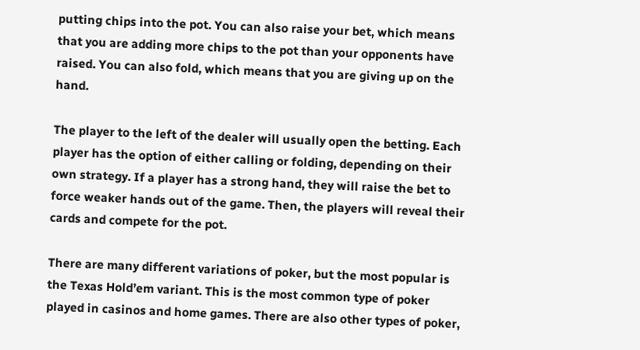putting chips into the pot. You can also raise your bet, which means that you are adding more chips to the pot than your opponents have raised. You can also fold, which means that you are giving up on the hand.

The player to the left of the dealer will usually open the betting. Each player has the option of either calling or folding, depending on their own strategy. If a player has a strong hand, they will raise the bet to force weaker hands out of the game. Then, the players will reveal their cards and compete for the pot.

There are many different variations of poker, but the most popular is the Texas Hold’em variant. This is the most common type of poker played in casinos and home games. There are also other types of poker,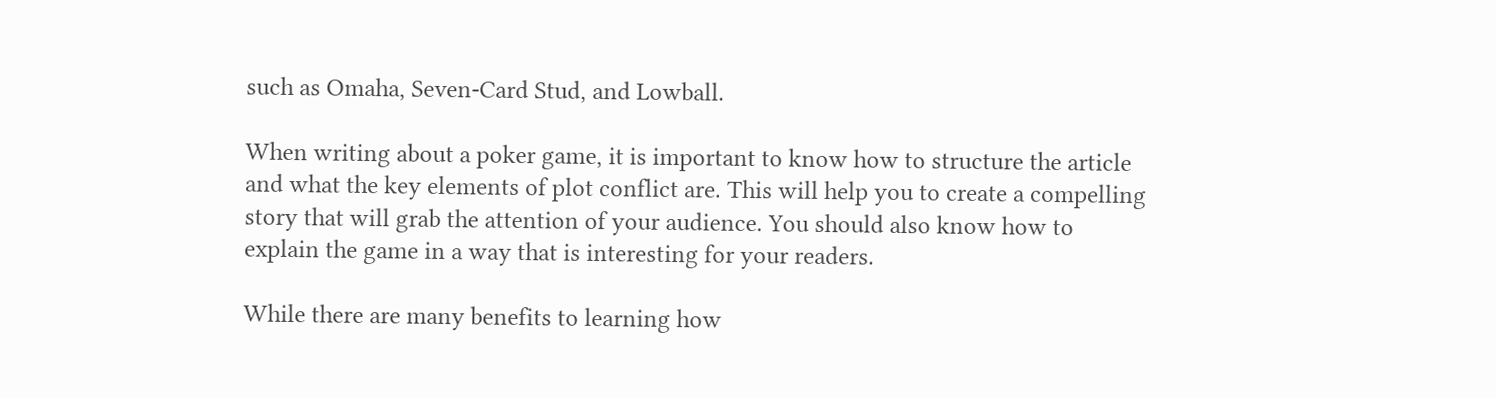such as Omaha, Seven-Card Stud, and Lowball.

When writing about a poker game, it is important to know how to structure the article and what the key elements of plot conflict are. This will help you to create a compelling story that will grab the attention of your audience. You should also know how to explain the game in a way that is interesting for your readers.

While there are many benefits to learning how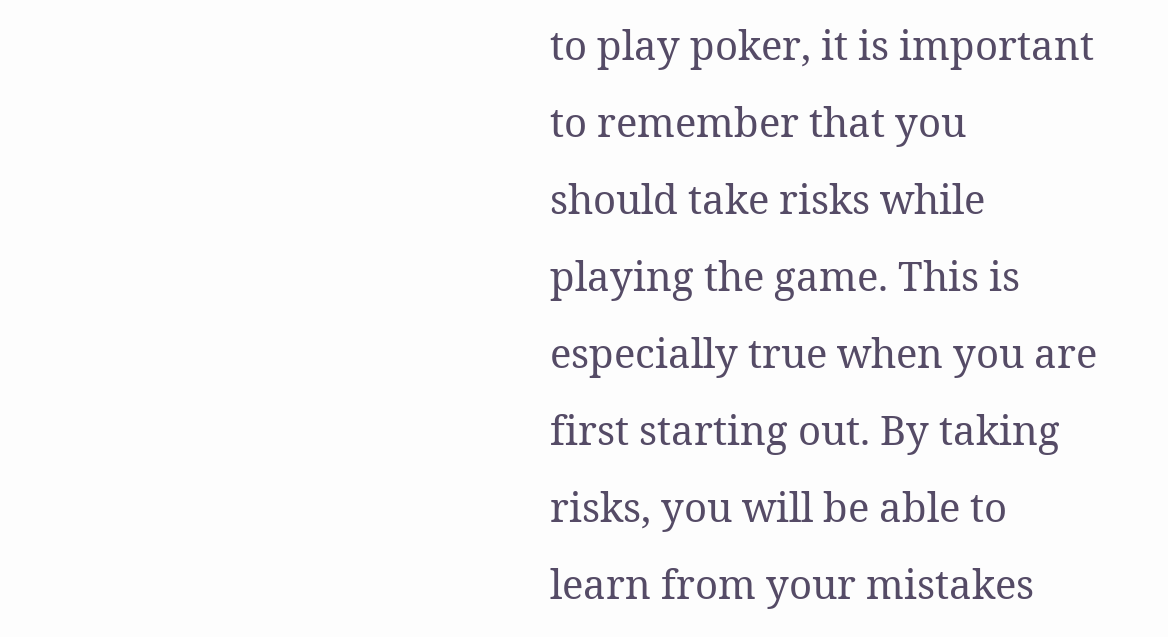to play poker, it is important to remember that you should take risks while playing the game. This is especially true when you are first starting out. By taking risks, you will be able to learn from your mistakes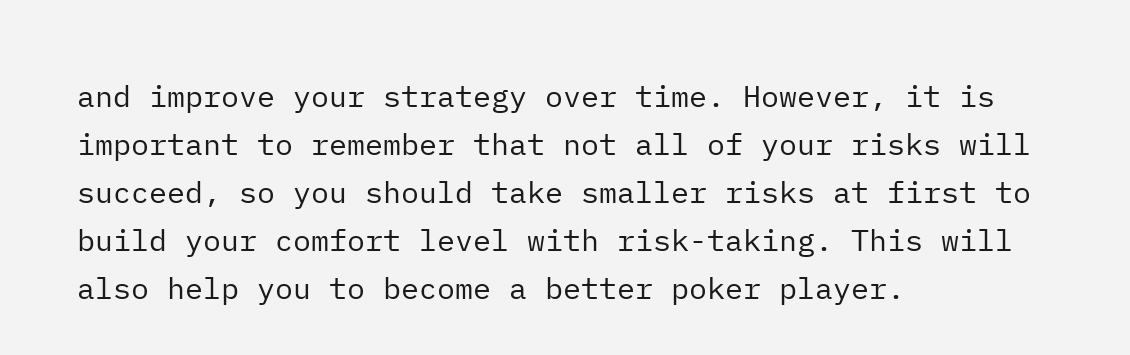and improve your strategy over time. However, it is important to remember that not all of your risks will succeed, so you should take smaller risks at first to build your comfort level with risk-taking. This will also help you to become a better poker player.